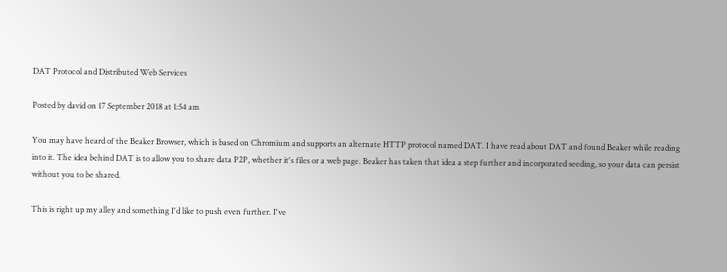DAT Protocol and Distributed Web Services

Posted by david on 17 September 2018 at 1:54 am

You may have heard of the Beaker Browser, which is based on Chromium and supports an alternate HTTP protocol named DAT. I have read about DAT and found Beaker while reading into it. The idea behind DAT is to allow you to share data P2P, whether it's files or a web page. Beaker has taken that idea a step further and incorporated seeding, so your data can persist without you to be shared.

This is right up my alley and something I'd like to push even further. I've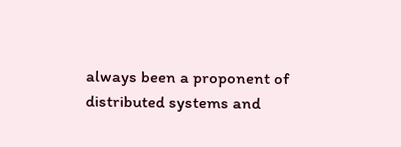always been a proponent of distributed systems and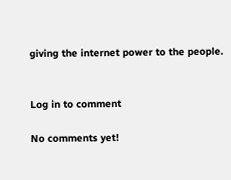giving the internet power to the people.


Log in to comment

No comments yet!